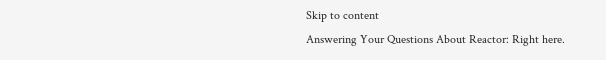Skip to content
Answering Your Questions About Reactor: Right here.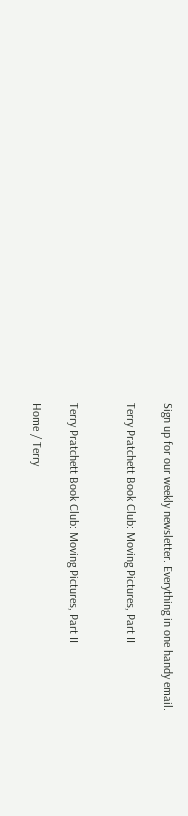Sign up for our weekly newsletter. Everything in one handy email.

Terry Pratchett Book Club: Moving Pictures, Part II


Terry Pratchett Book Club: Moving Pictures, Part II

Home / Terry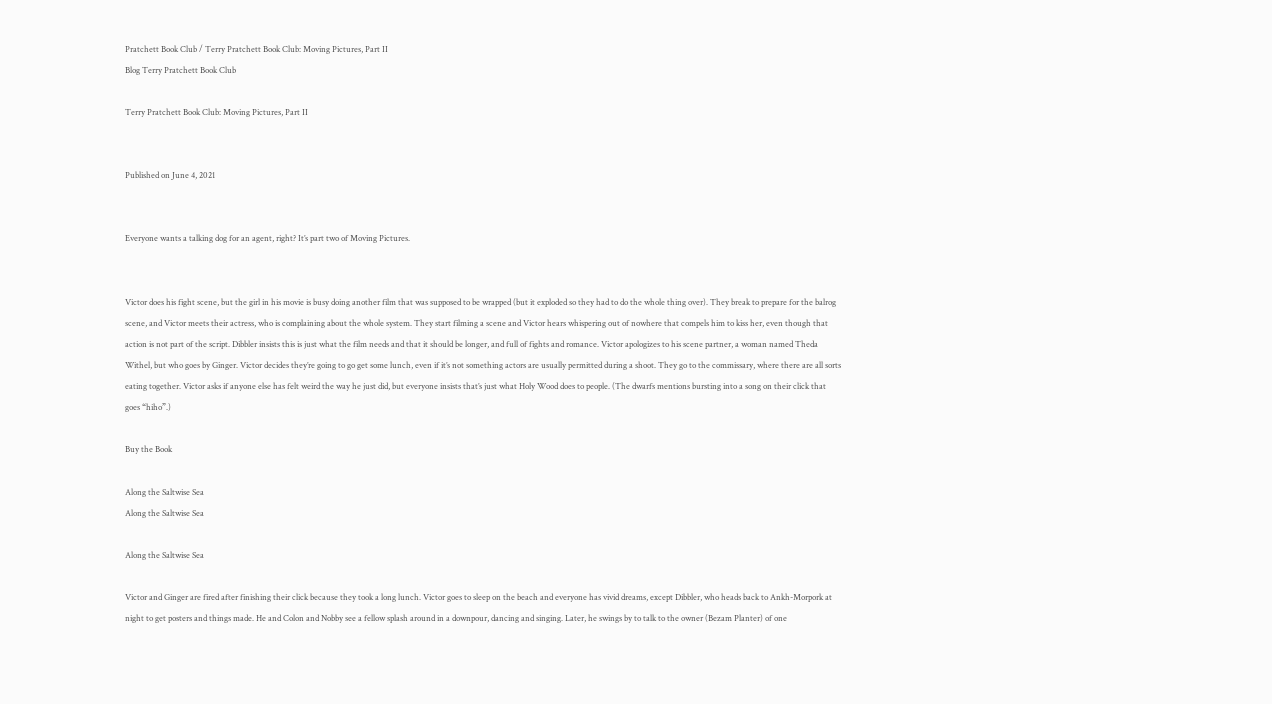Pratchett Book Club / Terry Pratchett Book Club: Moving Pictures, Part II
Blog Terry Pratchett Book Club

Terry Pratchett Book Club: Moving Pictures, Part II


Published on June 4, 2021


Everyone wants a talking dog for an agent, right? It’s part two of Moving Pictures.


Victor does his fight scene, but the girl in his movie is busy doing another film that was supposed to be wrapped (but it exploded so they had to do the whole thing over). They break to prepare for the balrog scene, and Victor meets their actress, who is complaining about the whole system. They start filming a scene and Victor hears whispering out of nowhere that compels him to kiss her, even though that action is not part of the script. Dibbler insists this is just what the film needs and that it should be longer, and full of fights and romance. Victor apologizes to his scene partner, a woman named Theda Withel, but who goes by Ginger. Victor decides they’re going to go get some lunch, even if it’s not something actors are usually permitted during a shoot. They go to the commissary, where there are all sorts eating together. Victor asks if anyone else has felt weird the way he just did, but everyone insists that’s just what Holy Wood does to people. (The dwarfs mentions bursting into a song on their click that goes “hiho”.)

Buy the Book

Along the Saltwise Sea
Along the Saltwise Sea

Along the Saltwise Sea

Victor and Ginger are fired after finishing their click because they took a long lunch. Victor goes to sleep on the beach and everyone has vivid dreams, except Dibbler, who heads back to Ankh-Morpork at night to get posters and things made. He and Colon and Nobby see a fellow splash around in a downpour, dancing and singing. Later, he swings by to talk to the owner (Bezam Planter) of one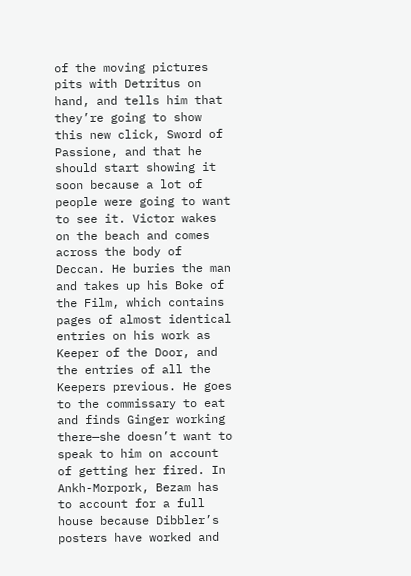of the moving pictures pits with Detritus on hand, and tells him that they’re going to show this new click, Sword of Passione, and that he should start showing it soon because a lot of people were going to want to see it. Victor wakes on the beach and comes across the body of Deccan. He buries the man and takes up his Boke of the Film, which contains pages of almost identical entries on his work as Keeper of the Door, and the entries of all the Keepers previous. He goes to the commissary to eat and finds Ginger working there—she doesn’t want to speak to him on account of getting her fired. In Ankh-Morpork, Bezam has to account for a full house because Dibbler’s posters have worked and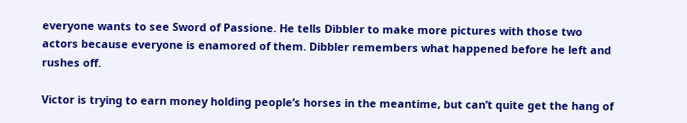everyone wants to see Sword of Passione. He tells Dibbler to make more pictures with those two actors because everyone is enamored of them. Dibbler remembers what happened before he left and rushes off.

Victor is trying to earn money holding people’s horses in the meantime, but can’t quite get the hang of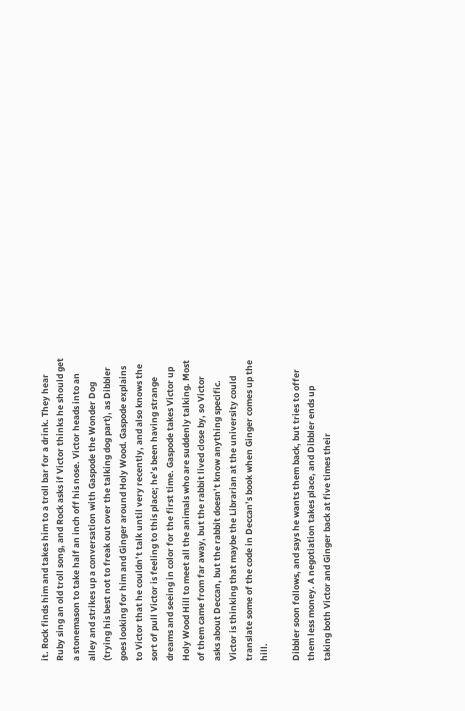it. Rock finds him and takes him to a troll bar for a drink. They hear Ruby sing an old troll song, and Rock asks if Victor thinks he should get a stonemason to take half an inch off his nose. Victor heads into an alley and strikes up a conversation with Gaspode the Wonder Dog (trying his best not to freak out over the talking dog part), as Dibbler goes looking for him and Ginger around Holy Wood. Gaspode explains to Victor that he couldn’t talk until very recently, and also knows the sort of pull Victor is feeling to this place; he’s been having strange dreams and seeing in color for the first time. Gaspode takes Victor up Holy Wood Hill to meet all the animals who are suddenly talking. Most of them came from far away, but the rabbit lived close by, so Victor asks about Deccan, but the rabbit doesn’t know anything specific. Victor is thinking that maybe the Librarian at the university could translate some of the code in Deccan’s book when Ginger comes up the hill.

Dibbler soon follows, and says he wants them back, but tries to offer them less money. A negotiation takes place, and Dibbler ends up taking both Victor and Ginger back at five times their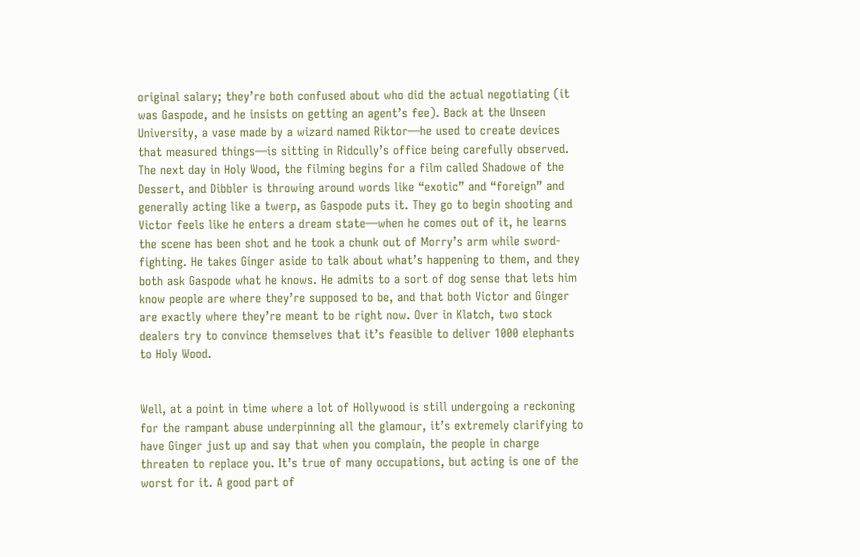original salary; they’re both confused about who did the actual negotiating (it was Gaspode, and he insists on getting an agent’s fee). Back at the Unseen University, a vase made by a wizard named Riktor—he used to create devices that measured things—is sitting in Ridcully’s office being carefully observed. The next day in Holy Wood, the filming begins for a film called Shadowe of the Dessert, and Dibbler is throwing around words like “exotic” and “foreign” and generally acting like a twerp, as Gaspode puts it. They go to begin shooting and Victor feels like he enters a dream state—when he comes out of it, he learns the scene has been shot and he took a chunk out of Morry’s arm while sword-fighting. He takes Ginger aside to talk about what’s happening to them, and they both ask Gaspode what he knows. He admits to a sort of dog sense that lets him know people are where they’re supposed to be, and that both Victor and Ginger are exactly where they’re meant to be right now. Over in Klatch, two stock dealers try to convince themselves that it’s feasible to deliver 1000 elephants to Holy Wood.


Well, at a point in time where a lot of Hollywood is still undergoing a reckoning for the rampant abuse underpinning all the glamour, it’s extremely clarifying to have Ginger just up and say that when you complain, the people in charge threaten to replace you. It’s true of many occupations, but acting is one of the worst for it. A good part of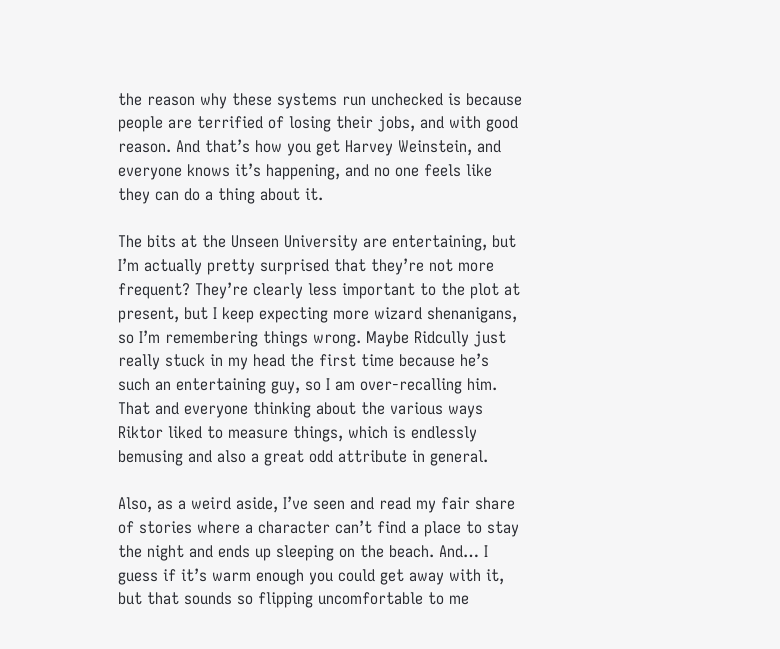the reason why these systems run unchecked is because people are terrified of losing their jobs, and with good reason. And that’s how you get Harvey Weinstein, and everyone knows it’s happening, and no one feels like they can do a thing about it.

The bits at the Unseen University are entertaining, but I’m actually pretty surprised that they’re not more frequent? They’re clearly less important to the plot at present, but I keep expecting more wizard shenanigans, so I’m remembering things wrong. Maybe Ridcully just really stuck in my head the first time because he’s such an entertaining guy, so I am over-recalling him. That and everyone thinking about the various ways Riktor liked to measure things, which is endlessly bemusing and also a great odd attribute in general.

Also, as a weird aside, I’ve seen and read my fair share of stories where a character can’t find a place to stay the night and ends up sleeping on the beach. And… I guess if it’s warm enough you could get away with it, but that sounds so flipping uncomfortable to me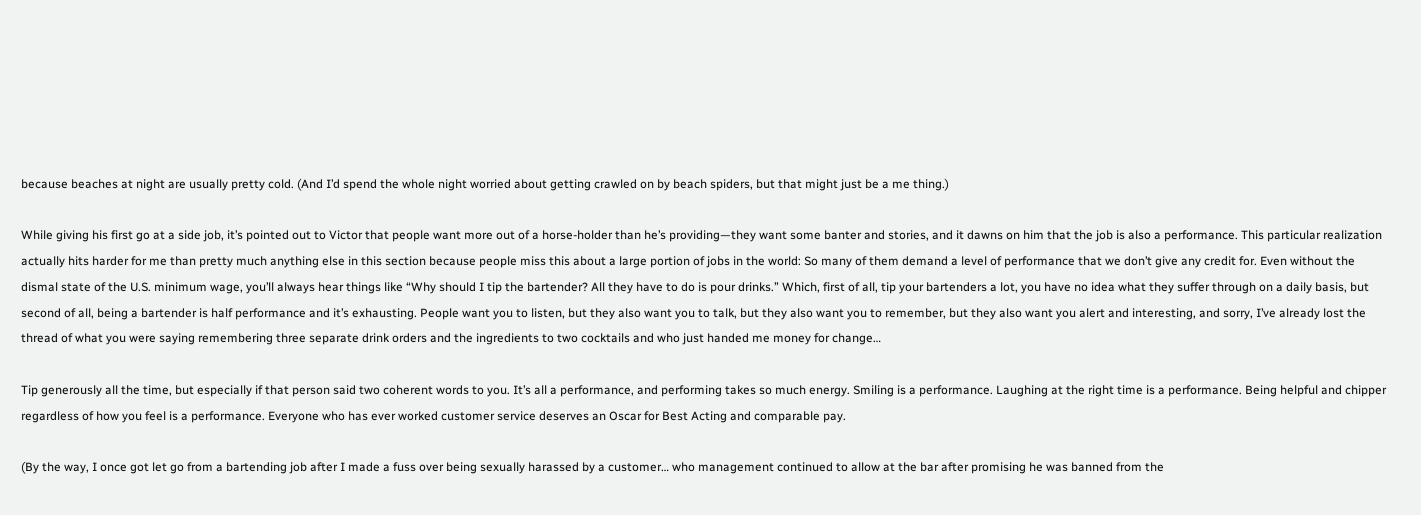because beaches at night are usually pretty cold. (And I’d spend the whole night worried about getting crawled on by beach spiders, but that might just be a me thing.)

While giving his first go at a side job, it’s pointed out to Victor that people want more out of a horse-holder than he’s providing—they want some banter and stories, and it dawns on him that the job is also a performance. This particular realization actually hits harder for me than pretty much anything else in this section because people miss this about a large portion of jobs in the world: So many of them demand a level of performance that we don’t give any credit for. Even without the dismal state of the U.S. minimum wage, you’ll always hear things like “Why should I tip the bartender? All they have to do is pour drinks.” Which, first of all, tip your bartenders a lot, you have no idea what they suffer through on a daily basis, but second of all, being a bartender is half performance and it’s exhausting. People want you to listen, but they also want you to talk, but they also want you to remember, but they also want you alert and interesting, and sorry, I’ve already lost the thread of what you were saying remembering three separate drink orders and the ingredients to two cocktails and who just handed me money for change…

Tip generously all the time, but especially if that person said two coherent words to you. It’s all a performance, and performing takes so much energy. Smiling is a performance. Laughing at the right time is a performance. Being helpful and chipper regardless of how you feel is a performance. Everyone who has ever worked customer service deserves an Oscar for Best Acting and comparable pay.

(By the way, I once got let go from a bartending job after I made a fuss over being sexually harassed by a customer… who management continued to allow at the bar after promising he was banned from the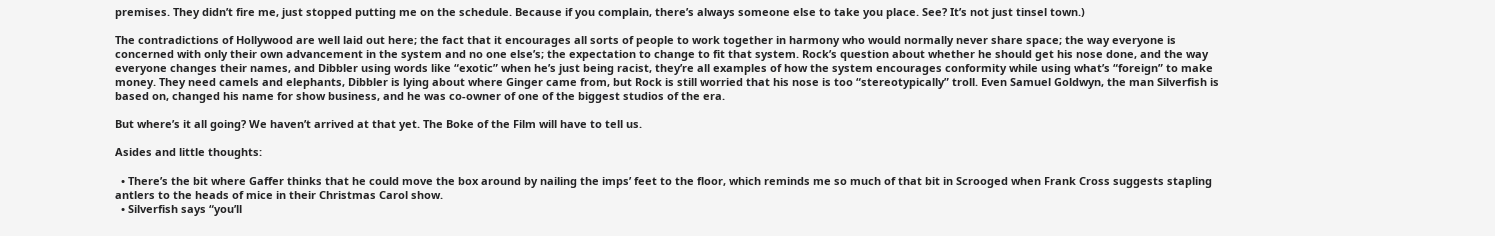premises. They didn’t fire me, just stopped putting me on the schedule. Because if you complain, there’s always someone else to take you place. See? It’s not just tinsel town.)

The contradictions of Hollywood are well laid out here; the fact that it encourages all sorts of people to work together in harmony who would normally never share space; the way everyone is concerned with only their own advancement in the system and no one else’s; the expectation to change to fit that system. Rock’s question about whether he should get his nose done, and the way everyone changes their names, and Dibbler using words like “exotic” when he’s just being racist, they’re all examples of how the system encourages conformity while using what’s “foreign” to make money. They need camels and elephants, Dibbler is lying about where Ginger came from, but Rock is still worried that his nose is too “stereotypically” troll. Even Samuel Goldwyn, the man Silverfish is based on, changed his name for show business, and he was co-owner of one of the biggest studios of the era.

But where’s it all going? We haven’t arrived at that yet. The Boke of the Film will have to tell us.

Asides and little thoughts:

  • There’s the bit where Gaffer thinks that he could move the box around by nailing the imps’ feet to the floor, which reminds me so much of that bit in Scrooged when Frank Cross suggests stapling antlers to the heads of mice in their Christmas Carol show.
  • Silverfish says “you’ll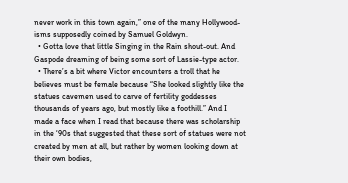never work in this town again,” one of the many Hollywood-isms supposedly coined by Samuel Goldwyn.
  • Gotta love that little Singing in the Rain shout-out. And Gaspode dreaming of being some sort of Lassie-type actor.
  • There’s a bit where Victor encounters a troll that he believes must be female because “She looked slightly like the statues cavemen used to carve of fertility goddesses thousands of years ago, but mostly like a foothill.” And I made a face when I read that because there was scholarship in the ‘90s that suggested that these sort of statues were not created by men at all, but rather by women looking down at their own bodies,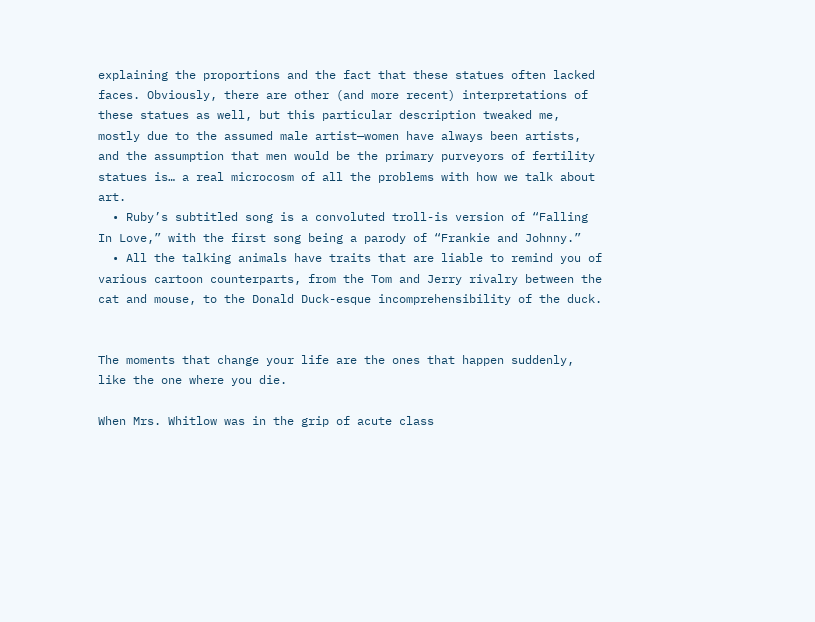explaining the proportions and the fact that these statues often lacked faces. Obviously, there are other (and more recent) interpretations of these statues as well, but this particular description tweaked me, mostly due to the assumed male artist—women have always been artists, and the assumption that men would be the primary purveyors of fertility statues is… a real microcosm of all the problems with how we talk about art.
  • Ruby’s subtitled song is a convoluted troll-is version of “Falling In Love,” with the first song being a parody of “Frankie and Johnny.”
  • All the talking animals have traits that are liable to remind you of various cartoon counterparts, from the Tom and Jerry rivalry between the cat and mouse, to the Donald Duck-esque incomprehensibility of the duck.


The moments that change your life are the ones that happen suddenly, like the one where you die.

When Mrs. Whitlow was in the grip of acute class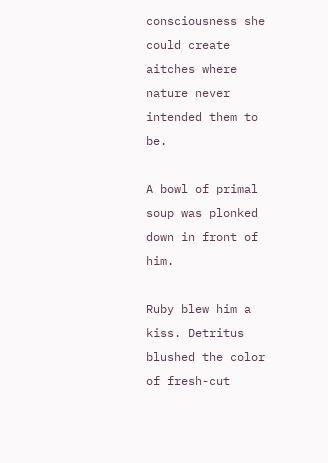consciousness she could create aitches where nature never intended them to be.

A bowl of primal soup was plonked down in front of him.

Ruby blew him a kiss. Detritus blushed the color of fresh-cut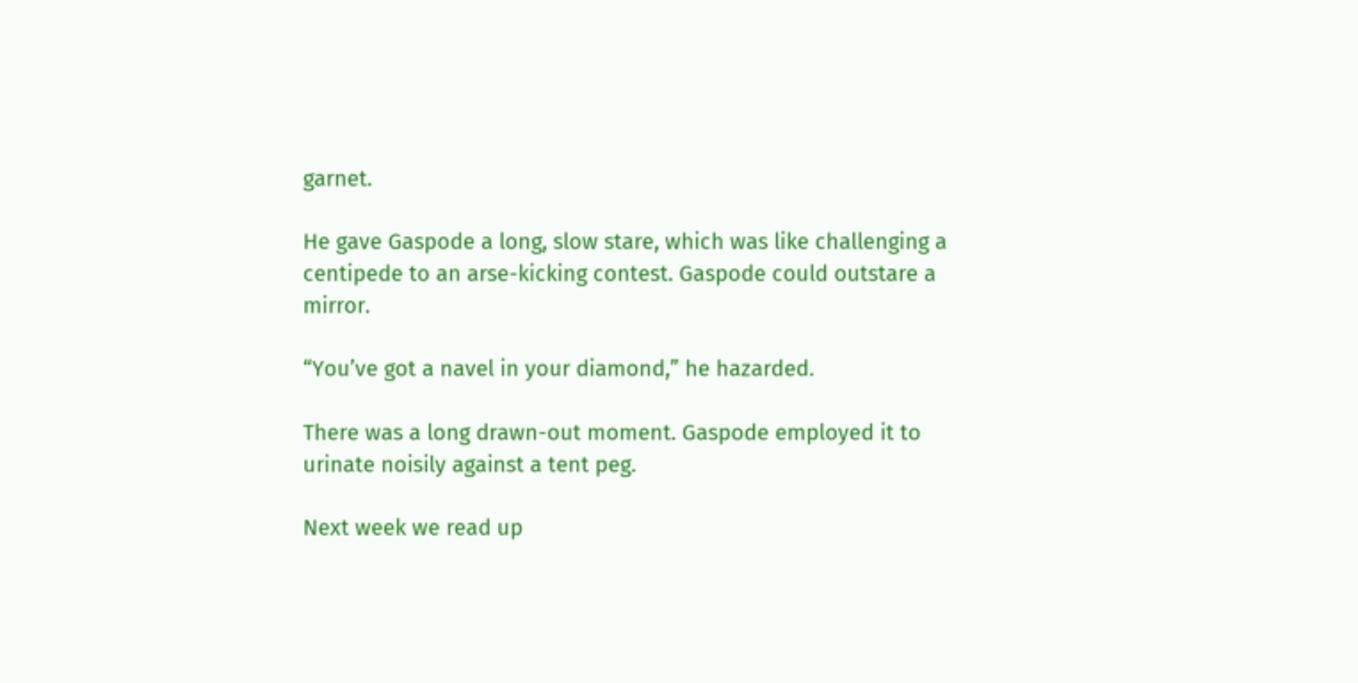garnet.

He gave Gaspode a long, slow stare, which was like challenging a centipede to an arse-kicking contest. Gaspode could outstare a mirror.

“You’ve got a navel in your diamond,” he hazarded.

There was a long drawn-out moment. Gaspode employed it to urinate noisily against a tent peg.

Next week we read up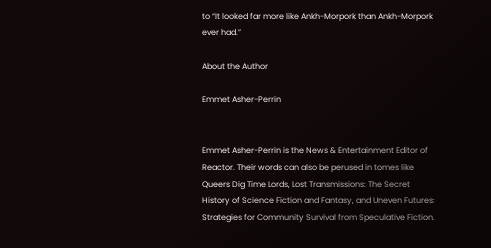to “It looked far more like Ankh-Morpork than Ankh-Morpork ever had.”

About the Author

Emmet Asher-Perrin


Emmet Asher-Perrin is the News & Entertainment Editor of Reactor. Their words can also be perused in tomes like Queers Dig Time Lords, Lost Transmissions: The Secret History of Science Fiction and Fantasy, and Uneven Futures: Strategies for Community Survival from Speculative Fiction.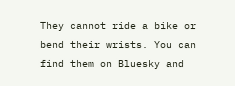They cannot ride a bike or bend their wrists. You can find them on Bluesky and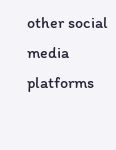other social media platforms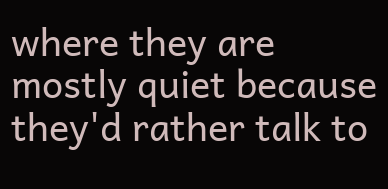where they are mostly quiet because they'd rather talk to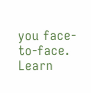you face-to-face.
Learn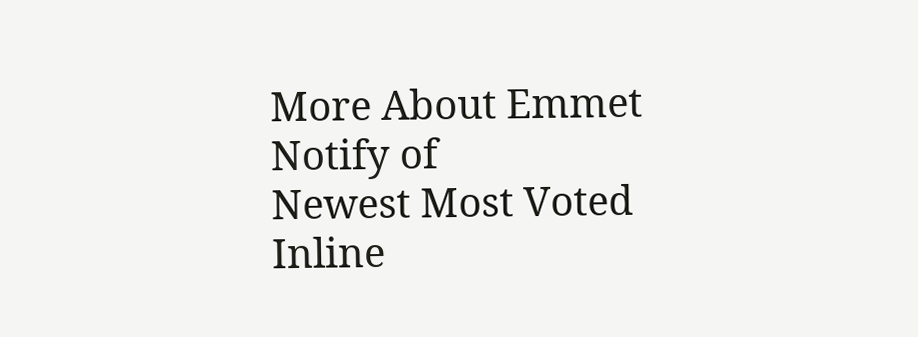More About Emmet
Notify of
Newest Most Voted
Inline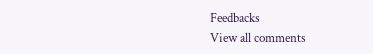Feedbacks
View all comments